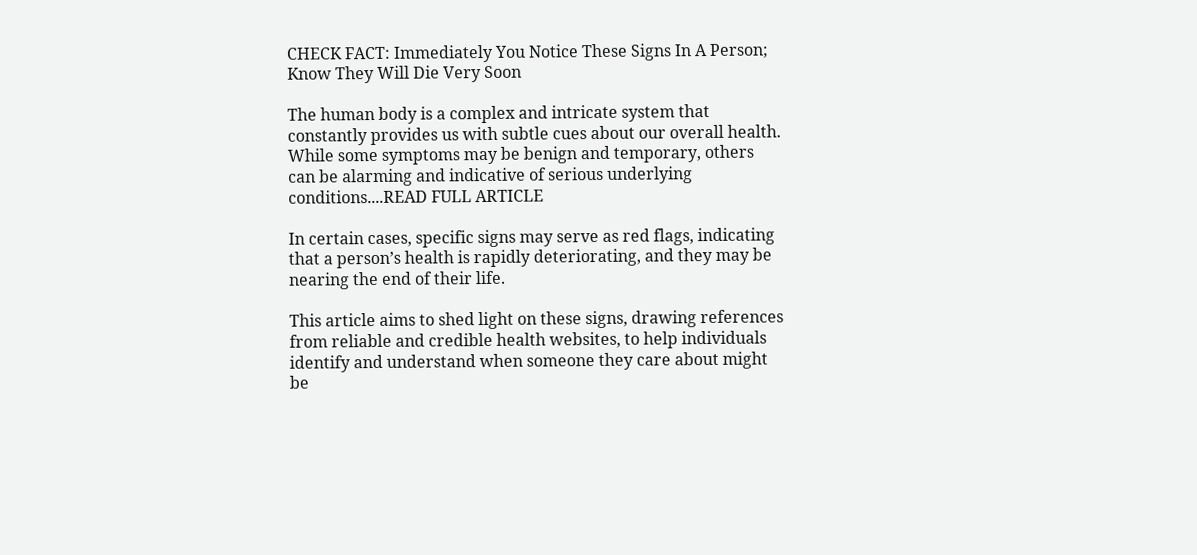CHECK FACT: Immediately You Notice These Signs In A Person; Know They Will Die Very Soon

The human body is a complex and intricate system that constantly provides us with subtle cues about our overall health. While some symptoms may be benign and temporary, others can be alarming and indicative of serious underlying conditions....READ FULL ARTICLE

In certain cases, specific signs may serve as red flags, indicating that a person’s health is rapidly deteriorating, and they may be nearing the end of their life.

This article aims to shed light on these signs, drawing references from reliable and credible health websites, to help individuals identify and understand when someone they care about might be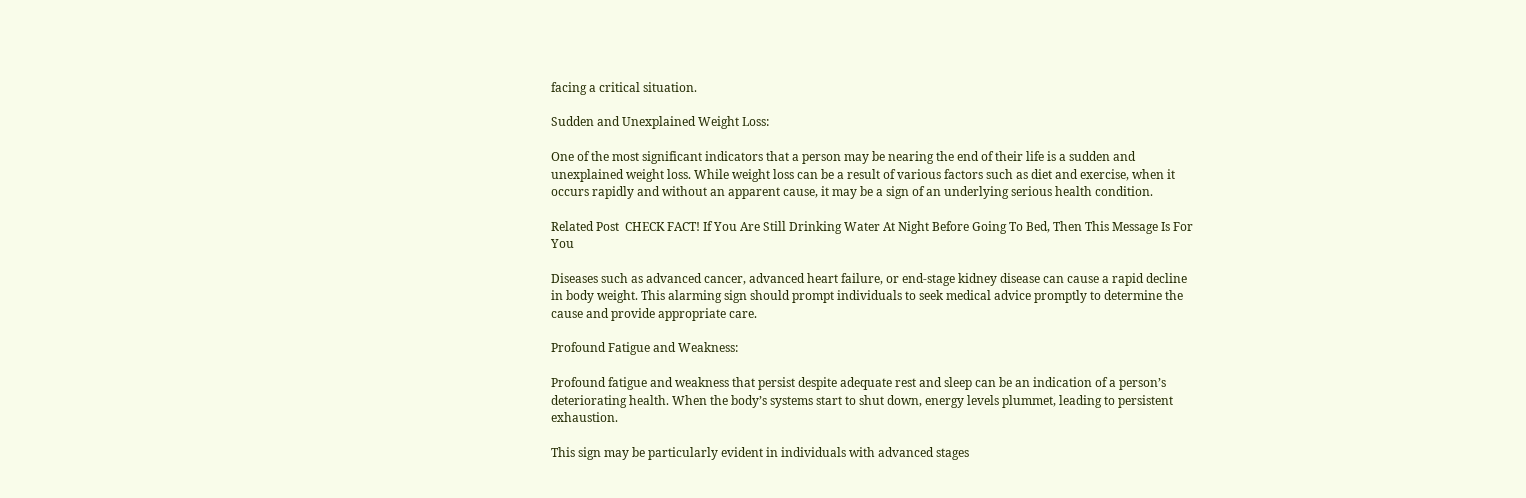facing a critical situation.

Sudden and Unexplained Weight Loss:

One of the most significant indicators that a person may be nearing the end of their life is a sudden and unexplained weight loss. While weight loss can be a result of various factors such as diet and exercise, when it occurs rapidly and without an apparent cause, it may be a sign of an underlying serious health condition.

Related Post  CHECK FACT! If You Are Still Drinking Water At Night Before Going To Bed, Then This Message Is For You

Diseases such as advanced cancer, advanced heart failure, or end-stage kidney disease can cause a rapid decline in body weight. This alarming sign should prompt individuals to seek medical advice promptly to determine the cause and provide appropriate care.

Profound Fatigue and Weakness:

Profound fatigue and weakness that persist despite adequate rest and sleep can be an indication of a person’s deteriorating health. When the body’s systems start to shut down, energy levels plummet, leading to persistent exhaustion.

This sign may be particularly evident in individuals with advanced stages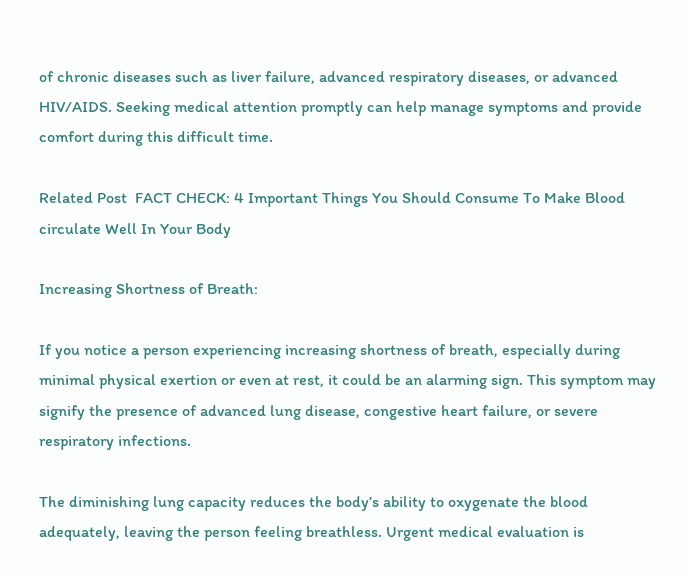of chronic diseases such as liver failure, advanced respiratory diseases, or advanced HIV/AIDS. Seeking medical attention promptly can help manage symptoms and provide comfort during this difficult time.

Related Post  FACT CHECK: 4 Important Things You Should Consume To Make Blood circulate Well In Your Body

Increasing Shortness of Breath:

If you notice a person experiencing increasing shortness of breath, especially during minimal physical exertion or even at rest, it could be an alarming sign. This symptom may signify the presence of advanced lung disease, congestive heart failure, or severe respiratory infections.

The diminishing lung capacity reduces the body’s ability to oxygenate the blood adequately, leaving the person feeling breathless. Urgent medical evaluation is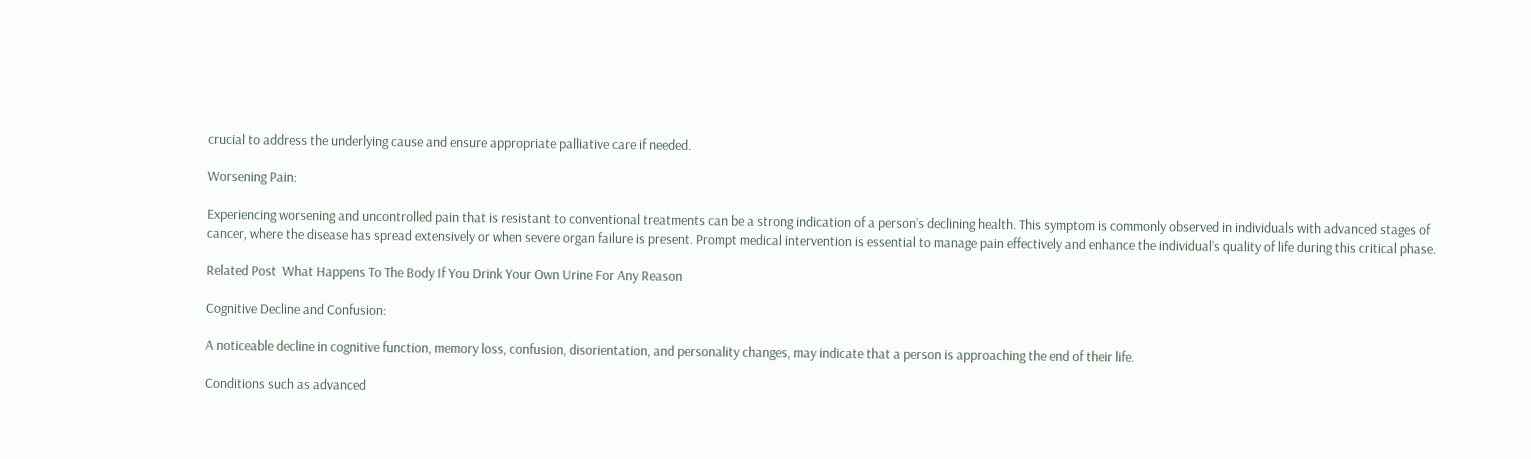crucial to address the underlying cause and ensure appropriate palliative care if needed.

Worsening Pain:

Experiencing worsening and uncontrolled pain that is resistant to conventional treatments can be a strong indication of a person’s declining health. This symptom is commonly observed in individuals with advanced stages of cancer, where the disease has spread extensively or when severe organ failure is present. Prompt medical intervention is essential to manage pain effectively and enhance the individual’s quality of life during this critical phase.

Related Post  What Happens To The Body If You Drink Your Own Urine For Any Reason

Cognitive Decline and Confusion:

A noticeable decline in cognitive function, memory loss, confusion, disorientation, and personality changes, may indicate that a person is approaching the end of their life.

Conditions such as advanced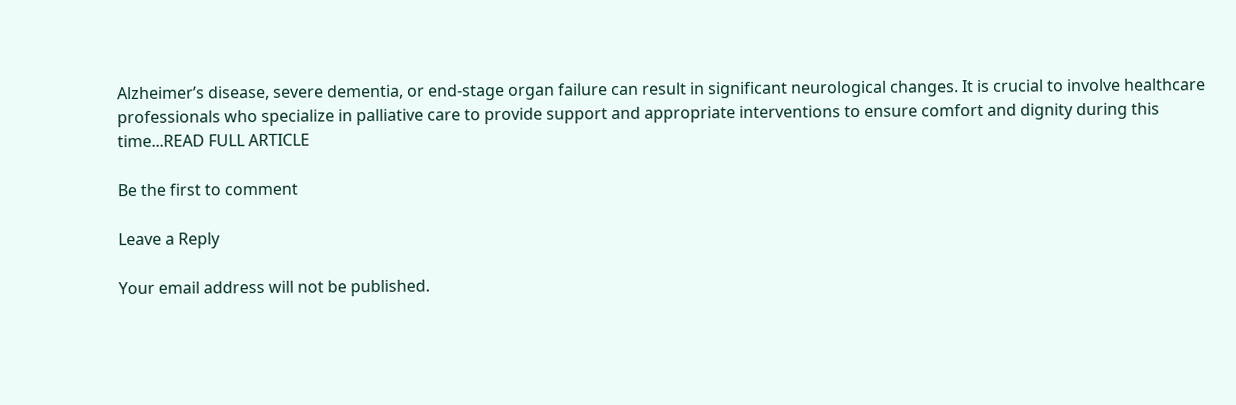Alzheimer’s disease, severe dementia, or end-stage organ failure can result in significant neurological changes. It is crucial to involve healthcare professionals who specialize in palliative care to provide support and appropriate interventions to ensure comfort and dignity during this time...READ FULL ARTICLE

Be the first to comment

Leave a Reply

Your email address will not be published.